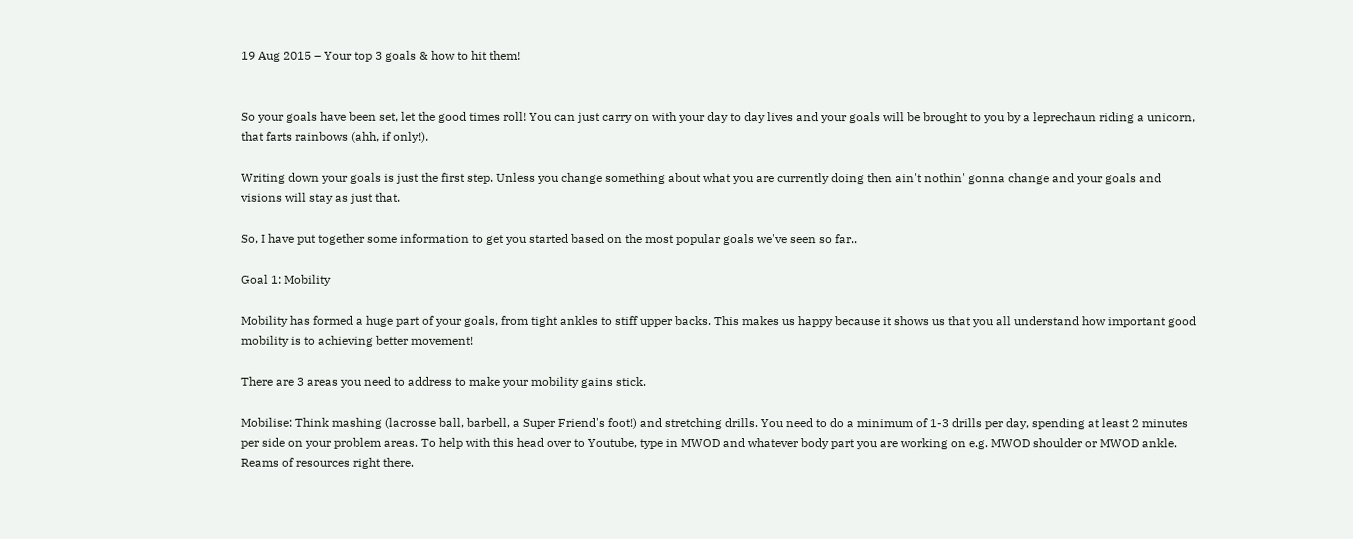19 Aug 2015 – Your top 3 goals & how to hit them!


So your goals have been set, let the good times roll! You can just carry on with your day to day lives and your goals will be brought to you by a leprechaun riding a unicorn, that farts rainbows (ahh, if only!).

Writing down your goals is just the first step. Unless you change something about what you are currently doing then ain't nothin' gonna change and your goals and visions will stay as just that.

So, I have put together some information to get you started based on the most popular goals we've seen so far..

Goal 1: Mobility

Mobility has formed a huge part of your goals, from tight ankles to stiff upper backs. This makes us happy because it shows us that you all understand how important good mobility is to achieving better movement!

There are 3 areas you need to address to make your mobility gains stick.

Mobilise: Think mashing (lacrosse ball, barbell, a Super Friend's foot!) and stretching drills. You need to do a minimum of 1-3 drills per day, spending at least 2 minutes per side on your problem areas. To help with this head over to Youtube, type in MWOD and whatever body part you are working on e.g. MWOD shoulder or MWOD ankle. Reams of resources right there.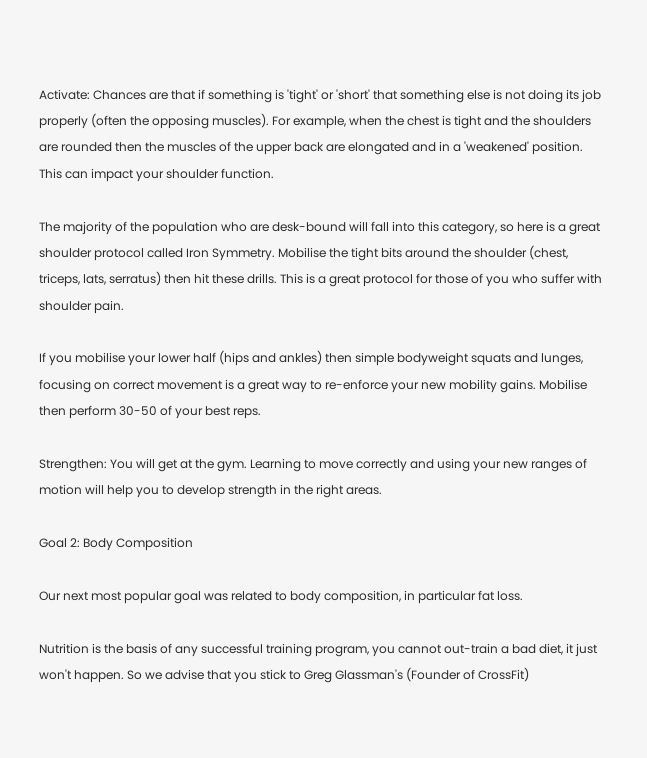Activate: Chances are that if something is 'tight' or 'short' that something else is not doing its job properly (often the opposing muscles). For example, when the chest is tight and the shoulders are rounded then the muscles of the upper back are elongated and in a 'weakened' position. This can impact your shoulder function.

The majority of the population who are desk-bound will fall into this category, so here is a great shoulder protocol called Iron Symmetry. Mobilise the tight bits around the shoulder (chest, triceps, lats, serratus) then hit these drills. This is a great protocol for those of you who suffer with shoulder pain.

If you mobilise your lower half (hips and ankles) then simple bodyweight squats and lunges, focusing on correct movement is a great way to re-enforce your new mobility gains. Mobilise then perform 30-50 of your best reps.

Strengthen: You will get at the gym. Learning to move correctly and using your new ranges of motion will help you to develop strength in the right areas.

Goal 2: Body Composition

Our next most popular goal was related to body composition, in particular fat loss.

Nutrition is the basis of any successful training program, you cannot out-train a bad diet, it just won't happen. So we advise that you stick to Greg Glassman's (Founder of CrossFit)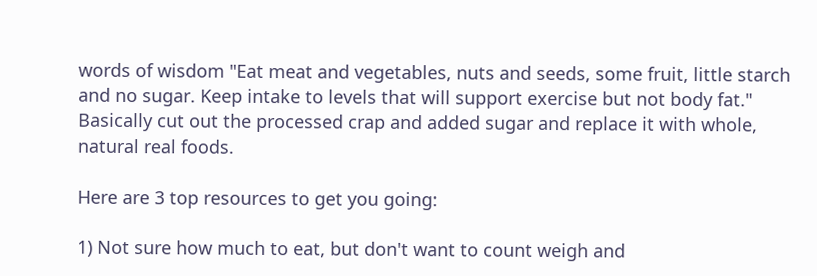words of wisdom "Eat meat and vegetables, nuts and seeds, some fruit, little starch and no sugar. Keep intake to levels that will support exercise but not body fat."  Basically cut out the processed crap and added sugar and replace it with whole, natural real foods.

Here are 3 top resources to get you going:

1) Not sure how much to eat, but don't want to count weigh and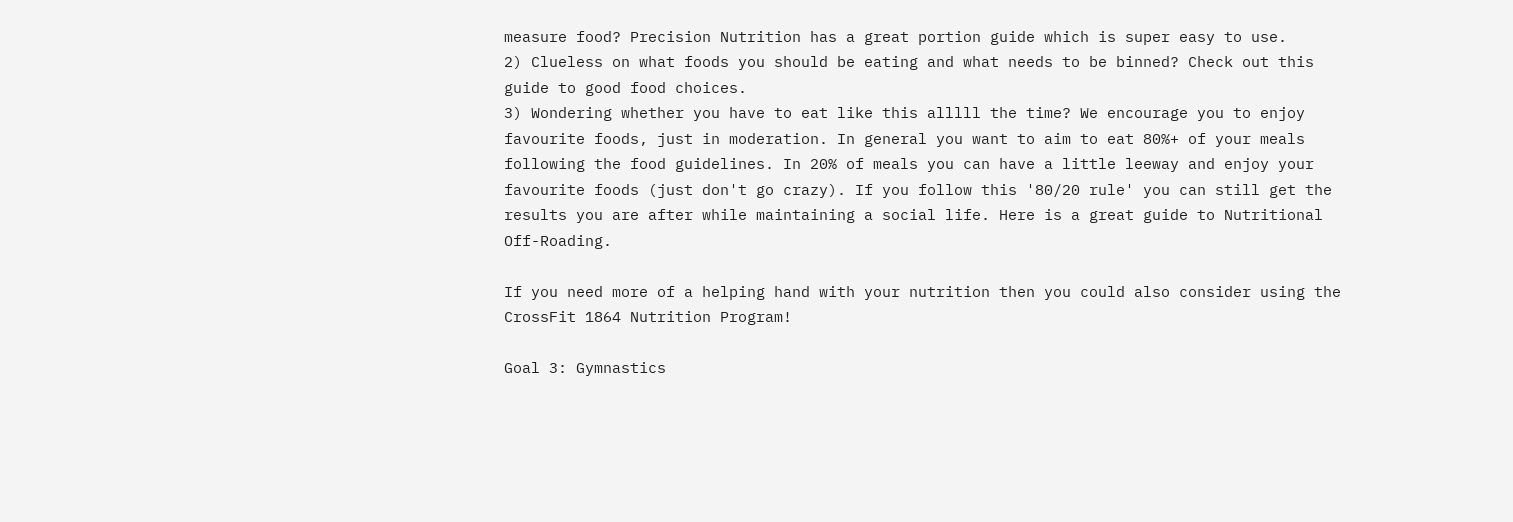measure food? Precision Nutrition has a great portion guide which is super easy to use.
2) Clueless on what foods you should be eating and what needs to be binned? Check out this guide to good food choices.
3) Wondering whether you have to eat like this alllll the time? We encourage you to enjoy favourite foods, just in moderation. In general you want to aim to eat 80%+ of your meals following the food guidelines. In 20% of meals you can have a little leeway and enjoy your favourite foods (just don't go crazy). If you follow this '80/20 rule' you can still get the results you are after while maintaining a social life. Here is a great guide to Nutritional Off-Roading.

If you need more of a helping hand with your nutrition then you could also consider using the CrossFit 1864 Nutrition Program!

Goal 3: Gymnastics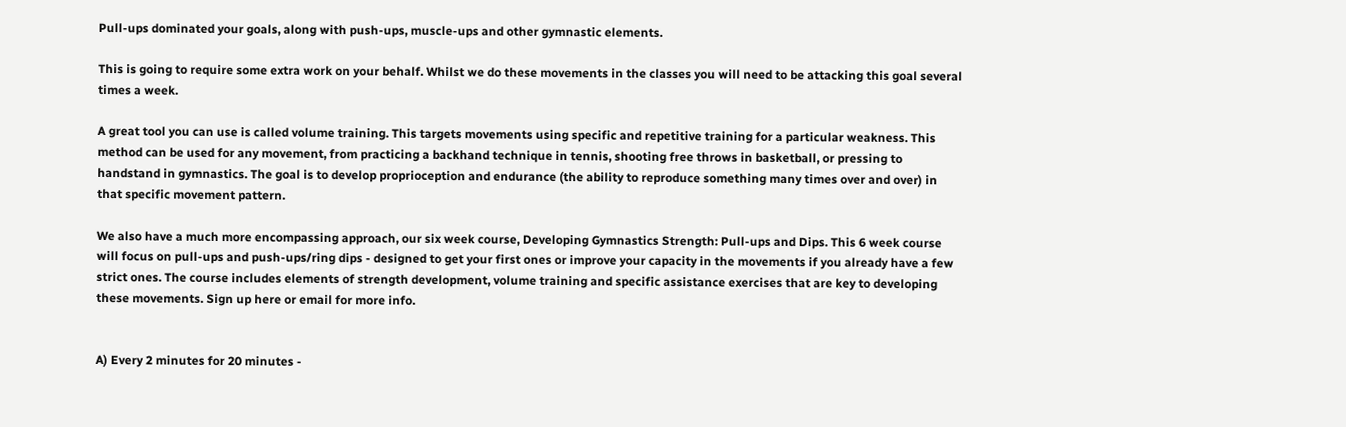Pull-ups dominated your goals, along with push-ups, muscle-ups and other gymnastic elements.

This is going to require some extra work on your behalf. Whilst we do these movements in the classes you will need to be attacking this goal several times a week.

A great tool you can use is called volume training. This targets movements using specific and repetitive training for a particular weakness. This method can be used for any movement, from practicing a backhand technique in tennis, shooting free throws in basketball, or pressing to handstand in gymnastics. The goal is to develop proprioception and endurance (the ability to reproduce something many times over and over) in that specific movement pattern.

We also have a much more encompassing approach, our six week course, Developing Gymnastics Strength: Pull-ups and Dips. This 6 week course will focus on pull-ups and push-ups/ring dips - designed to get your first ones or improve your capacity in the movements if you already have a few strict ones. The course includes elements of strength development, volume training and specific assistance exercises that are key to developing these movements. Sign up here or email for more info.


A) Every 2 minutes for 20 minutes -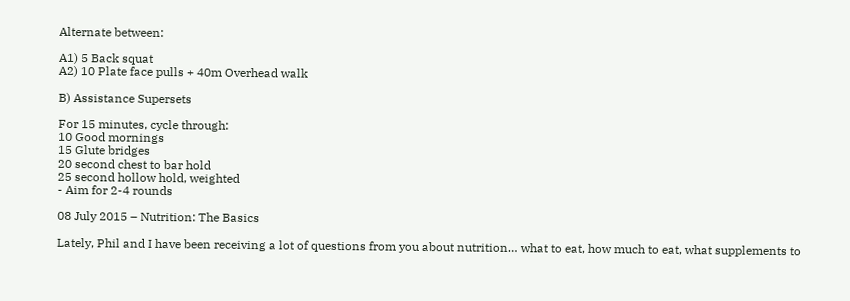Alternate between:

A1) 5 Back squat
A2) 10 Plate face pulls + 40m Overhead walk

B) Assistance Supersets

For 15 minutes, cycle through:
10 Good mornings
15 Glute bridges
20 second chest to bar hold
25 second hollow hold, weighted
- Aim for 2-4 rounds

08 July 2015 – Nutrition: The Basics

Lately, Phil and I have been receiving a lot of questions from you about nutrition… what to eat, how much to eat, what supplements to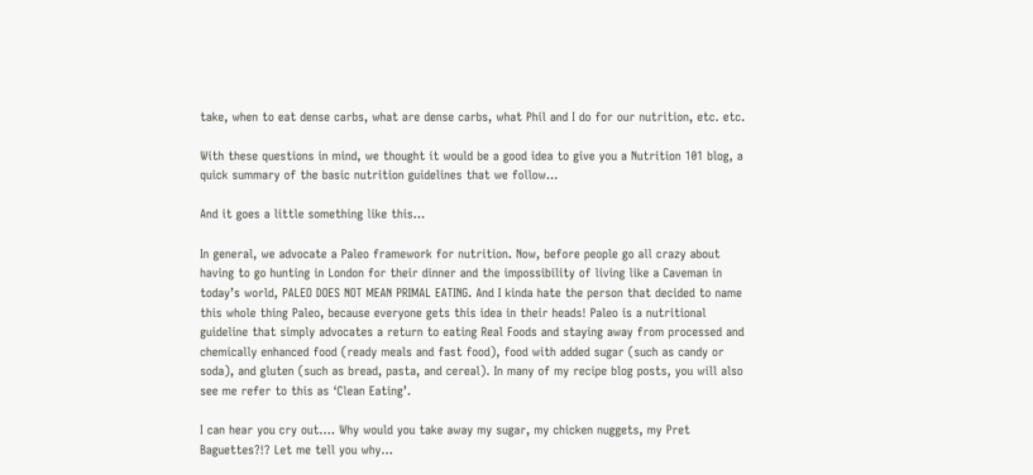take, when to eat dense carbs, what are dense carbs, what Phil and I do for our nutrition, etc. etc.

With these questions in mind, we thought it would be a good idea to give you a Nutrition 101 blog, a quick summary of the basic nutrition guidelines that we follow...

And it goes a little something like this…

In general, we advocate a Paleo framework for nutrition. Now, before people go all crazy about having to go hunting in London for their dinner and the impossibility of living like a Caveman in today’s world, PALEO DOES NOT MEAN PRIMAL EATING. And I kinda hate the person that decided to name this whole thing Paleo, because everyone gets this idea in their heads! Paleo is a nutritional guideline that simply advocates a return to eating Real Foods and staying away from processed and chemically enhanced food (ready meals and fast food), food with added sugar (such as candy or soda), and gluten (such as bread, pasta, and cereal). In many of my recipe blog posts, you will also see me refer to this as ‘Clean Eating’.

I can hear you cry out…. Why would you take away my sugar, my chicken nuggets, my Pret Baguettes?!? Let me tell you why…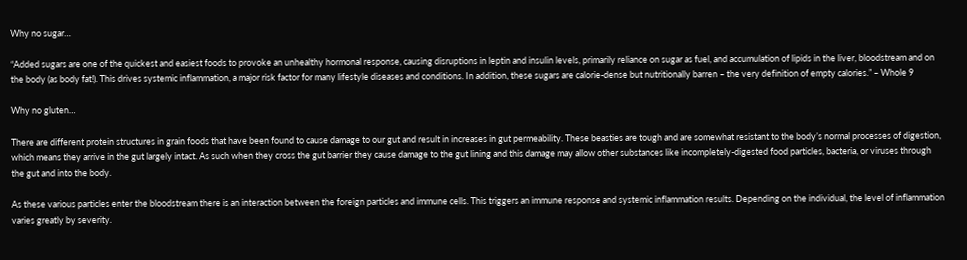Why no sugar…

“Added sugars are one of the quickest and easiest foods to provoke an unhealthy hormonal response, causing disruptions in leptin and insulin levels, primarily reliance on sugar as fuel, and accumulation of lipids in the liver, bloodstream and on the body (as body fat!). This drives systemic inflammation, a major risk factor for many lifestyle diseases and conditions. In addition, these sugars are calorie-dense but nutritionally barren – the very definition of empty calories.” – Whole 9

Why no gluten…

There are different protein structures in grain foods that have been found to cause damage to our gut and result in increases in gut permeability. These beasties are tough and are somewhat resistant to the body’s normal processes of digestion, which means they arrive in the gut largely intact. As such when they cross the gut barrier they cause damage to the gut lining and this damage may allow other substances like incompletely-digested food particles, bacteria, or viruses through the gut and into the body.

As these various particles enter the bloodstream there is an interaction between the foreign particles and immune cells. This triggers an immune response and systemic inflammation results. Depending on the individual, the level of inflammation varies greatly by severity.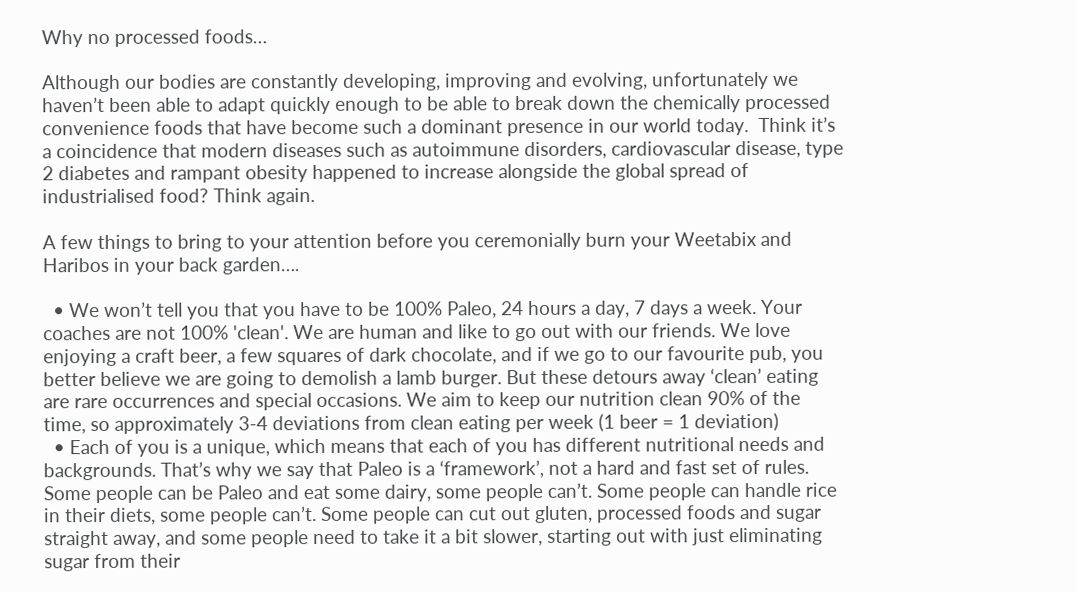Why no processed foods…

Although our bodies are constantly developing, improving and evolving, unfortunately we haven’t been able to adapt quickly enough to be able to break down the chemically processed convenience foods that have become such a dominant presence in our world today.  Think it’s a coincidence that modern diseases such as autoimmune disorders, cardiovascular disease, type 2 diabetes and rampant obesity happened to increase alongside the global spread of industrialised food? Think again.

A few things to bring to your attention before you ceremonially burn your Weetabix and Haribos in your back garden….

  • We won’t tell you that you have to be 100% Paleo, 24 hours a day, 7 days a week. Your coaches are not 100% 'clean'. We are human and like to go out with our friends. We love enjoying a craft beer, a few squares of dark chocolate, and if we go to our favourite pub, you better believe we are going to demolish a lamb burger. But these detours away ‘clean’ eating are rare occurrences and special occasions. We aim to keep our nutrition clean 90% of the time, so approximately 3-4 deviations from clean eating per week (1 beer = 1 deviation)
  • Each of you is a unique, which means that each of you has different nutritional needs and backgrounds. That’s why we say that Paleo is a ‘framework’, not a hard and fast set of rules. Some people can be Paleo and eat some dairy, some people can’t. Some people can handle rice in their diets, some people can’t. Some people can cut out gluten, processed foods and sugar straight away, and some people need to take it a bit slower, starting out with just eliminating sugar from their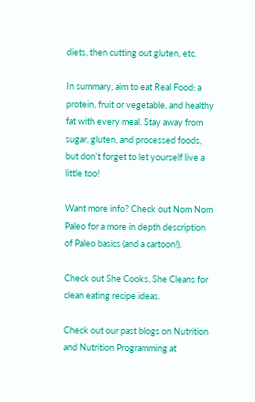diets, then cutting out gluten, etc.

In summary, aim to eat Real Food: a protein, fruit or vegetable, and healthy fat with every meal. Stay away from sugar, gluten, and processed foods, but don’t forget to let yourself live a little too!

Want more info? Check out Nom Nom Paleo for a more in depth description of Paleo basics (and a cartoon!).

Check out She Cooks, She Cleans for clean eating recipe ideas.

Check out our past blogs on Nutrition and Nutrition Programming at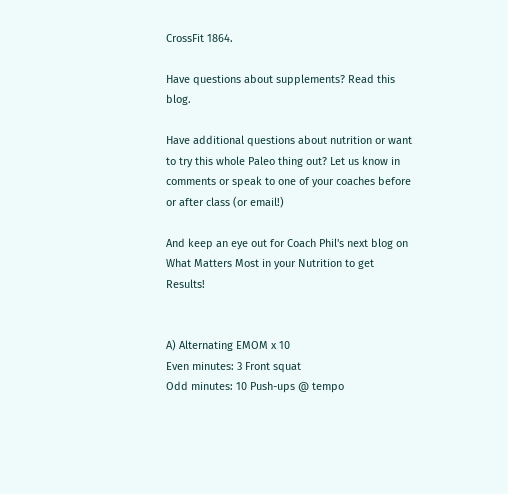CrossFit 1864.

Have questions about supplements? Read this blog.

Have additional questions about nutrition or want to try this whole Paleo thing out? Let us know in comments or speak to one of your coaches before or after class (or email!)

And keep an eye out for Coach Phil's next blog on What Matters Most in your Nutrition to get Results!


A) Alternating EMOM x 10
Even minutes: 3 Front squat
Odd minutes: 10 Push-ups @ tempo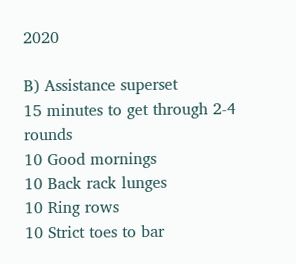2020

B) Assistance superset
15 minutes to get through 2-4 rounds
10 Good mornings
10 Back rack lunges
10 Ring rows
10 Strict toes to bar